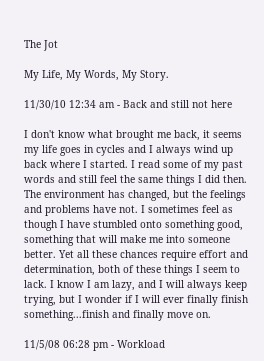The Jot

My Life, My Words, My Story.

11/30/10 12:34 am - Back and still not here

I don't know what brought me back, it seems my life goes in cycles and I always wind up back where I started. I read some of my past words and still feel the same things I did then. The environment has changed, but the feelings and problems have not. I sometimes feel as though I have stumbled onto something good, something that will make me into someone better. Yet all these chances require effort and determination, both of these things I seem to lack. I know I am lazy, and I will always keep trying, but I wonder if I will ever finally finish something...finish and finally move on.

11/5/08 06:28 pm - Workload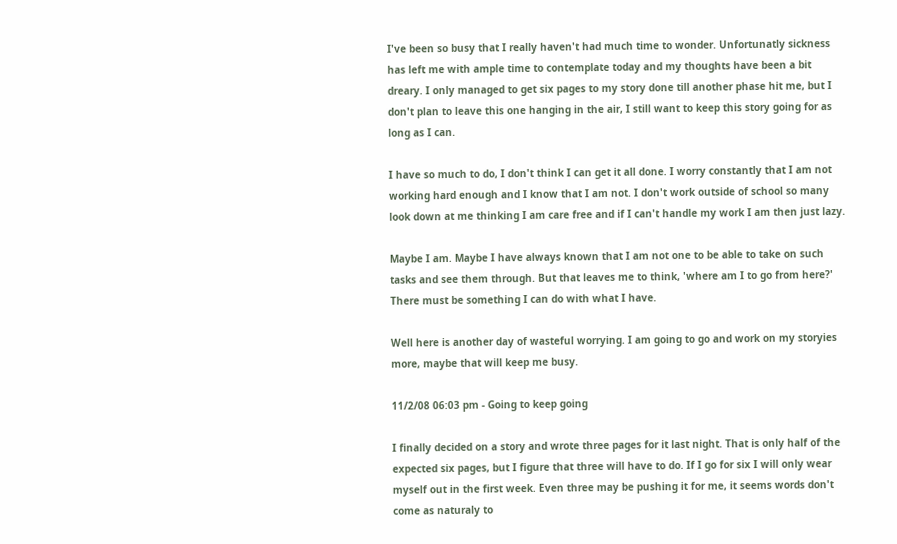I've been so busy that I really haven't had much time to wonder. Unfortunatly sickness has left me with ample time to contemplate today and my thoughts have been a bit dreary. I only managed to get six pages to my story done till another phase hit me, but I don't plan to leave this one hanging in the air, I still want to keep this story going for as long as I can.

I have so much to do, I don't think I can get it all done. I worry constantly that I am not working hard enough and I know that I am not. I don't work outside of school so many look down at me thinking I am care free and if I can't handle my work I am then just lazy.

Maybe I am. Maybe I have always known that I am not one to be able to take on such tasks and see them through. But that leaves me to think, 'where am I to go from here?' There must be something I can do with what I have.

Well here is another day of wasteful worrying. I am going to go and work on my storyies more, maybe that will keep me busy.

11/2/08 06:03 pm - Going to keep going

I finally decided on a story and wrote three pages for it last night. That is only half of the expected six pages, but I figure that three will have to do. If I go for six I will only wear myself out in the first week. Even three may be pushing it for me, it seems words don't come as naturaly to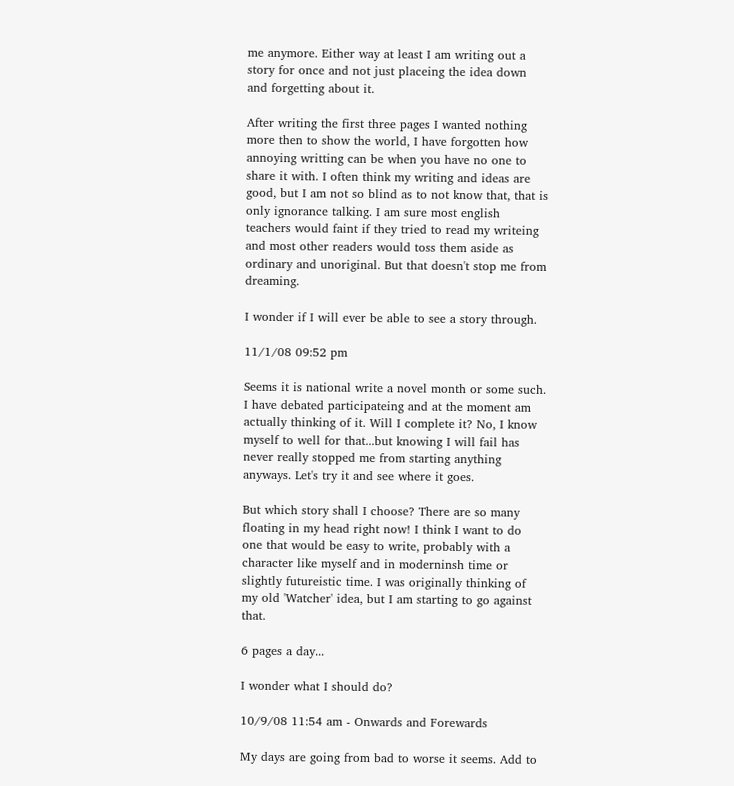me anymore. Either way at least I am writing out a story for once and not just placeing the idea down and forgetting about it.

After writing the first three pages I wanted nothing more then to show the world, I have forgotten how annoying writting can be when you have no one to share it with. I often think my writing and ideas are good, but I am not so blind as to not know that, that is only ignorance talking. I am sure most english teachers would faint if they tried to read my writeing and most other readers would toss them aside as ordinary and unoriginal. But that doesn't stop me from dreaming.

I wonder if I will ever be able to see a story through.

11/1/08 09:52 pm

Seems it is national write a novel month or some such. I have debated participateing and at the moment am actually thinking of it. Will I complete it? No, I know myself to well for that...but knowing I will fail has never really stopped me from starting anything anyways. Let's try it and see where it goes.

But which story shall I choose? There are so many floating in my head right now! I think I want to do one that would be easy to write, probably with a character like myself and in moderninsh time or slightly futureistic time. I was originally thinking of my old 'Watcher' idea, but I am starting to go against that.

6 pages a day...

I wonder what I should do?

10/9/08 11:54 am - Onwards and Forewards

My days are going from bad to worse it seems. Add to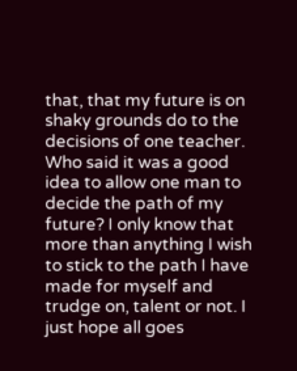that, that my future is on shaky grounds do to the decisions of one teacher. Who said it was a good idea to allow one man to decide the path of my future? I only know that more than anything I wish to stick to the path I have made for myself and trudge on, talent or not. I just hope all goes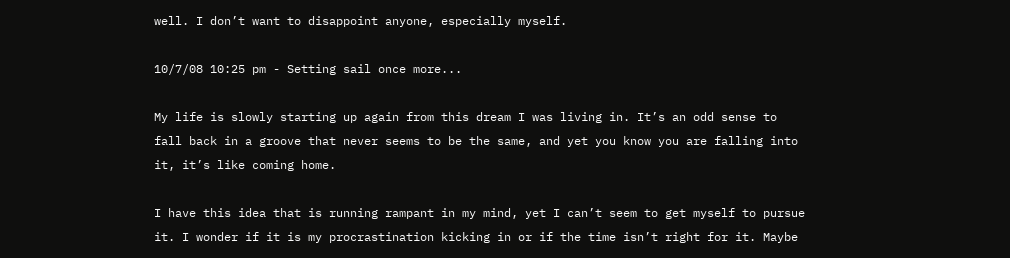well. I don’t want to disappoint anyone, especially myself.

10/7/08 10:25 pm - Setting sail once more...

My life is slowly starting up again from this dream I was living in. It’s an odd sense to fall back in a groove that never seems to be the same, and yet you know you are falling into it, it’s like coming home.

I have this idea that is running rampant in my mind, yet I can’t seem to get myself to pursue it. I wonder if it is my procrastination kicking in or if the time isn’t right for it. Maybe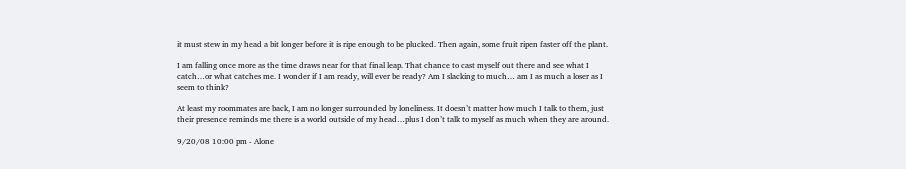it must stew in my head a bit longer before it is ripe enough to be plucked. Then again, some fruit ripen faster off the plant.

I am falling once more as the time draws near for that final leap. That chance to cast myself out there and see what I catch…or what catches me. I wonder if I am ready, will ever be ready? Am I slacking to much… am I as much a loser as I seem to think?

At least my roommates are back, I am no longer surrounded by loneliness. It doesn’t matter how much I talk to them, just their presence reminds me there is a world outside of my head…plus I don’t talk to myself as much when they are around.

9/20/08 10:00 pm - Alone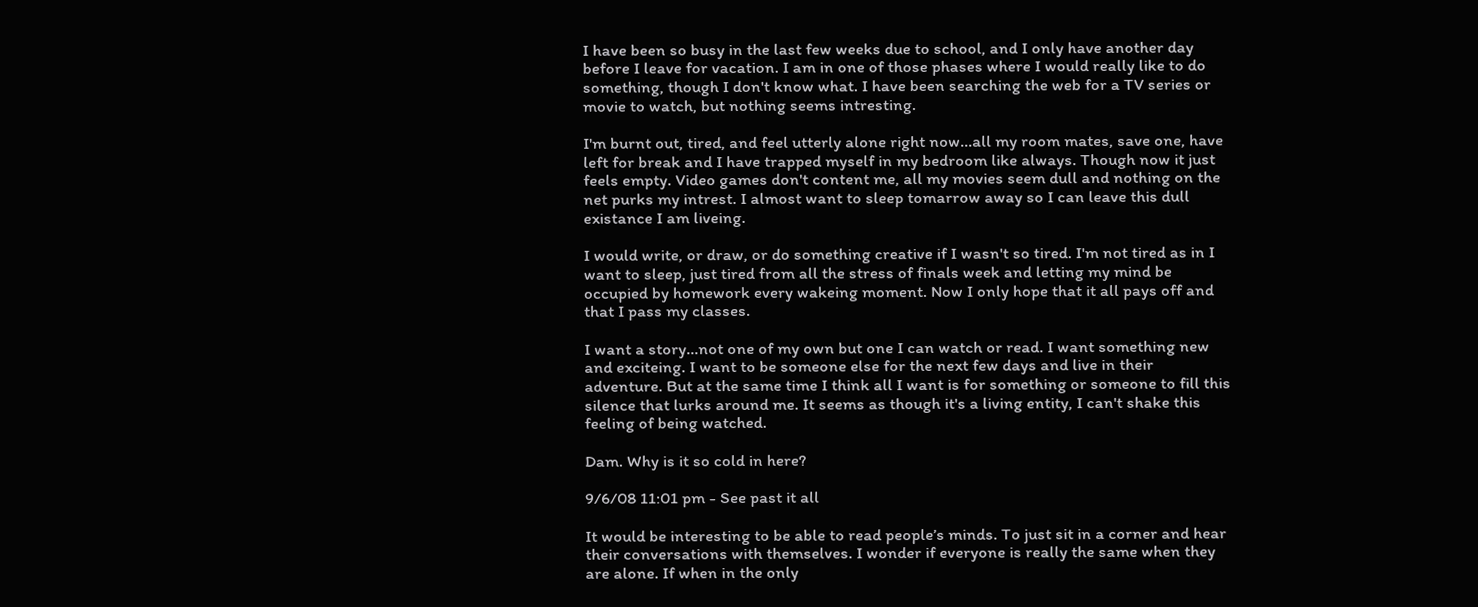I have been so busy in the last few weeks due to school, and I only have another day before I leave for vacation. I am in one of those phases where I would really like to do something, though I don't know what. I have been searching the web for a TV series or movie to watch, but nothing seems intresting.

I'm burnt out, tired, and feel utterly alone right now...all my room mates, save one, have left for break and I have trapped myself in my bedroom like always. Though now it just feels empty. Video games don't content me, all my movies seem dull and nothing on the net purks my intrest. I almost want to sleep tomarrow away so I can leave this dull existance I am liveing.

I would write, or draw, or do something creative if I wasn't so tired. I'm not tired as in I want to sleep, just tired from all the stress of finals week and letting my mind be occupied by homework every wakeing moment. Now I only hope that it all pays off and that I pass my classes.

I want a story...not one of my own but one I can watch or read. I want something new and exciteing. I want to be someone else for the next few days and live in their adventure. But at the same time I think all I want is for something or someone to fill this silence that lurks around me. It seems as though it's a living entity, I can't shake this feeling of being watched.

Dam. Why is it so cold in here?

9/6/08 11:01 pm - See past it all

It would be interesting to be able to read people’s minds. To just sit in a corner and hear their conversations with themselves. I wonder if everyone is really the same when they are alone. If when in the only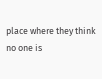place where they think no one is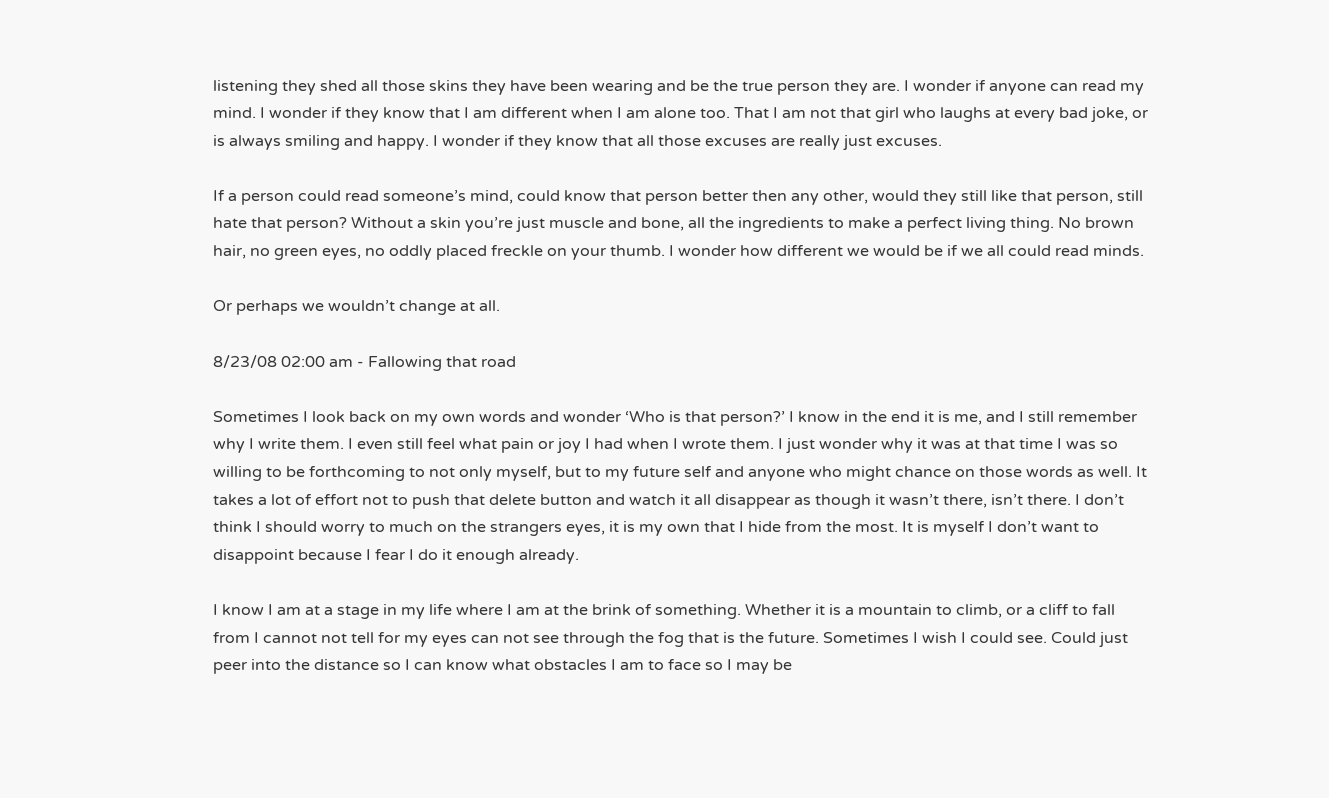listening they shed all those skins they have been wearing and be the true person they are. I wonder if anyone can read my mind. I wonder if they know that I am different when I am alone too. That I am not that girl who laughs at every bad joke, or is always smiling and happy. I wonder if they know that all those excuses are really just excuses.

If a person could read someone’s mind, could know that person better then any other, would they still like that person, still hate that person? Without a skin you’re just muscle and bone, all the ingredients to make a perfect living thing. No brown hair, no green eyes, no oddly placed freckle on your thumb. I wonder how different we would be if we all could read minds.

Or perhaps we wouldn’t change at all.

8/23/08 02:00 am - Fallowing that road

Sometimes I look back on my own words and wonder ‘Who is that person?’ I know in the end it is me, and I still remember why I write them. I even still feel what pain or joy I had when I wrote them. I just wonder why it was at that time I was so willing to be forthcoming to not only myself, but to my future self and anyone who might chance on those words as well. It takes a lot of effort not to push that delete button and watch it all disappear as though it wasn’t there, isn’t there. I don’t think I should worry to much on the strangers eyes, it is my own that I hide from the most. It is myself I don’t want to disappoint because I fear I do it enough already.

I know I am at a stage in my life where I am at the brink of something. Whether it is a mountain to climb, or a cliff to fall from I cannot not tell for my eyes can not see through the fog that is the future. Sometimes I wish I could see. Could just peer into the distance so I can know what obstacles I am to face so I may be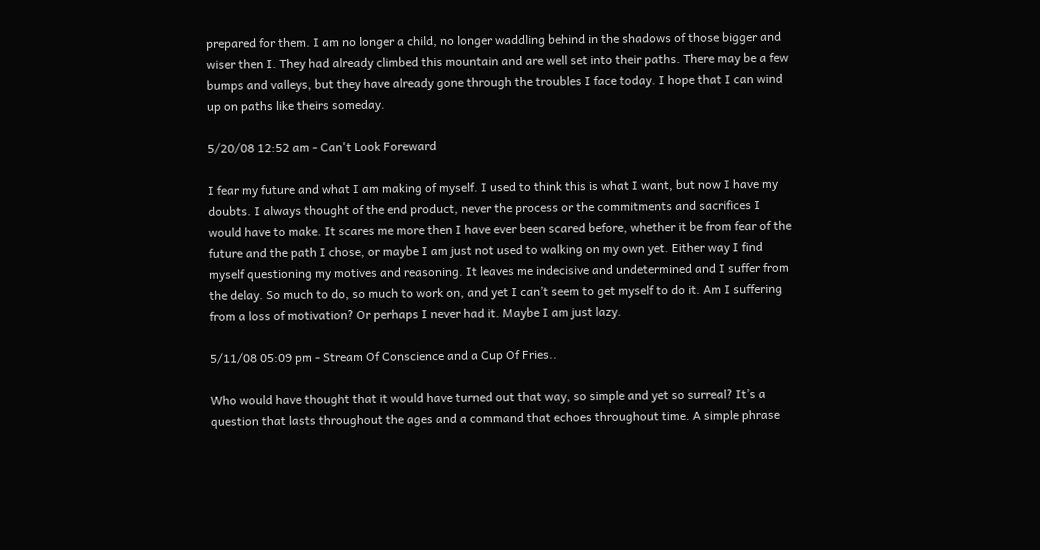prepared for them. I am no longer a child, no longer waddling behind in the shadows of those bigger and wiser then I. They had already climbed this mountain and are well set into their paths. There may be a few bumps and valleys, but they have already gone through the troubles I face today. I hope that I can wind up on paths like theirs someday.

5/20/08 12:52 am - Can't Look Foreward

I fear my future and what I am making of myself. I used to think this is what I want, but now I have my doubts. I always thought of the end product, never the process or the commitments and sacrifices I would have to make. It scares me more then I have ever been scared before, whether it be from fear of the future and the path I chose, or maybe I am just not used to walking on my own yet. Either way I find myself questioning my motives and reasoning. It leaves me indecisive and undetermined and I suffer from the delay. So much to do, so much to work on, and yet I can’t seem to get myself to do it. Am I suffering from a loss of motivation? Or perhaps I never had it. Maybe I am just lazy.

5/11/08 05:09 pm - Stream Of Conscience and a Cup Of Fries..

Who would have thought that it would have turned out that way, so simple and yet so surreal? It’s a question that lasts throughout the ages and a command that echoes throughout time. A simple phrase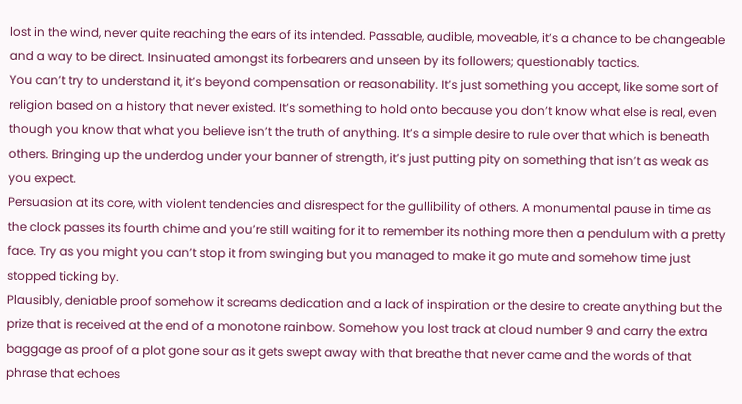lost in the wind, never quite reaching the ears of its intended. Passable, audible, moveable, it’s a chance to be changeable and a way to be direct. Insinuated amongst its forbearers and unseen by its followers; questionably tactics.
You can’t try to understand it, it’s beyond compensation or reasonability. It’s just something you accept, like some sort of religion based on a history that never existed. It’s something to hold onto because you don’t know what else is real, even though you know that what you believe isn’t the truth of anything. It’s a simple desire to rule over that which is beneath others. Bringing up the underdog under your banner of strength, it’s just putting pity on something that isn’t as weak as you expect.
Persuasion at its core, with violent tendencies and disrespect for the gullibility of others. A monumental pause in time as the clock passes its fourth chime and you’re still waiting for it to remember its nothing more then a pendulum with a pretty face. Try as you might you can’t stop it from swinging but you managed to make it go mute and somehow time just stopped ticking by.
Plausibly, deniable proof somehow it screams dedication and a lack of inspiration or the desire to create anything but the prize that is received at the end of a monotone rainbow. Somehow you lost track at cloud number 9 and carry the extra baggage as proof of a plot gone sour as it gets swept away with that breathe that never came and the words of that phrase that echoes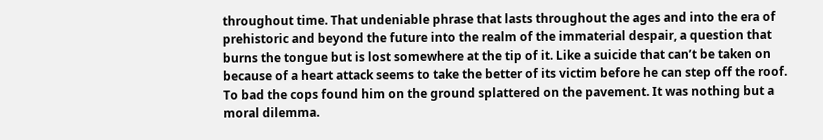throughout time. That undeniable phrase that lasts throughout the ages and into the era of prehistoric and beyond the future into the realm of the immaterial despair, a question that burns the tongue but is lost somewhere at the tip of it. Like a suicide that can’t be taken on because of a heart attack seems to take the better of its victim before he can step off the roof. To bad the cops found him on the ground splattered on the pavement. It was nothing but a moral dilemma.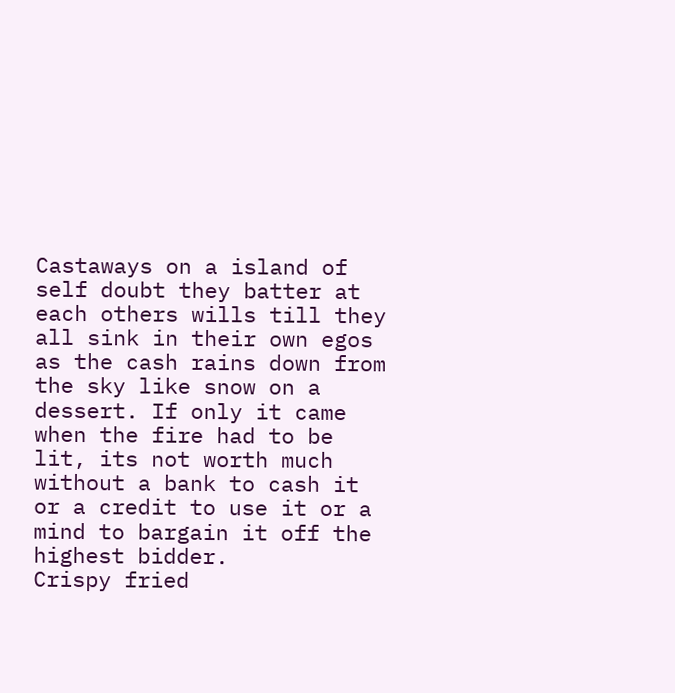Castaways on a island of self doubt they batter at each others wills till they all sink in their own egos as the cash rains down from the sky like snow on a dessert. If only it came when the fire had to be lit, its not worth much without a bank to cash it or a credit to use it or a mind to bargain it off the highest bidder.
Crispy fried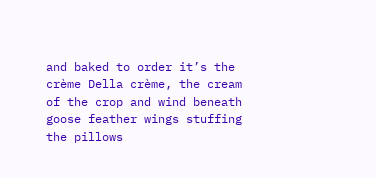and baked to order it’s the crème Della crème, the cream of the crop and wind beneath goose feather wings stuffing the pillows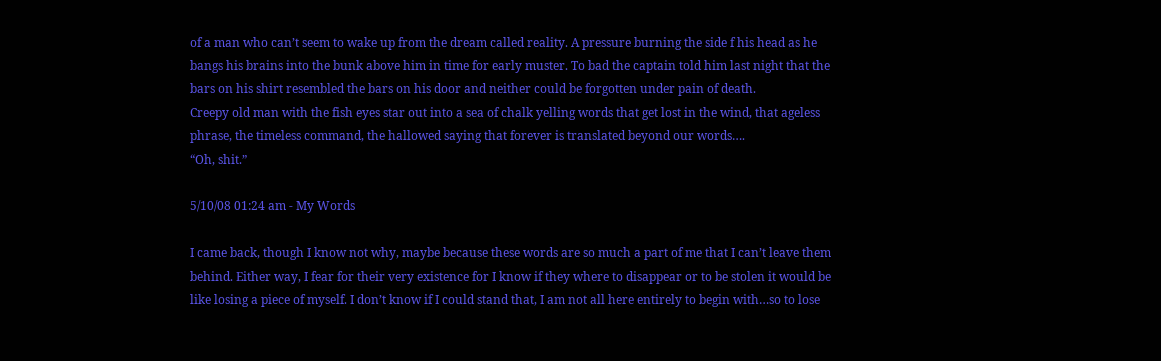of a man who can’t seem to wake up from the dream called reality. A pressure burning the side f his head as he bangs his brains into the bunk above him in time for early muster. To bad the captain told him last night that the bars on his shirt resembled the bars on his door and neither could be forgotten under pain of death.
Creepy old man with the fish eyes star out into a sea of chalk yelling words that get lost in the wind, that ageless phrase, the timeless command, the hallowed saying that forever is translated beyond our words….
“Oh, shit.”

5/10/08 01:24 am - My Words

I came back, though I know not why, maybe because these words are so much a part of me that I can’t leave them behind. Either way, I fear for their very existence for I know if they where to disappear or to be stolen it would be like losing a piece of myself. I don’t know if I could stand that, I am not all here entirely to begin with…so to lose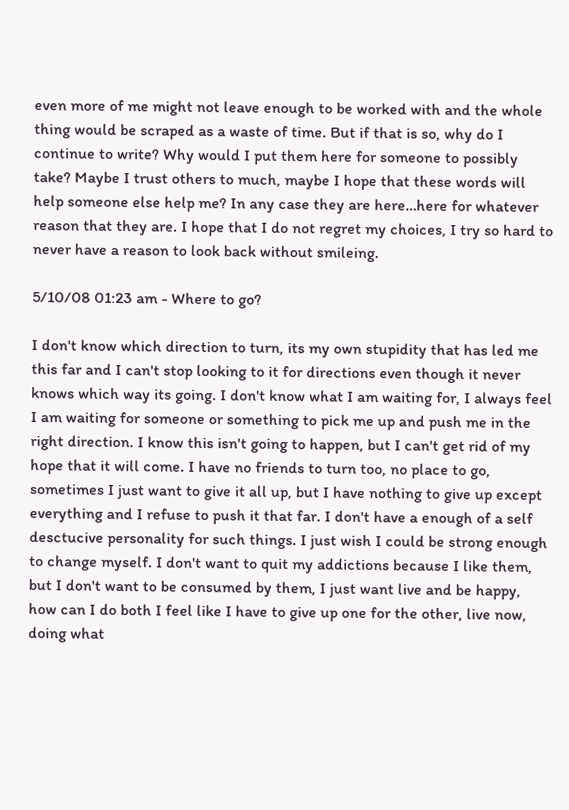even more of me might not leave enough to be worked with and the whole thing would be scraped as a waste of time. But if that is so, why do I continue to write? Why would I put them here for someone to possibly take? Maybe I trust others to much, maybe I hope that these words will help someone else help me? In any case they are here…here for whatever reason that they are. I hope that I do not regret my choices, I try so hard to never have a reason to look back without smileing.

5/10/08 01:23 am - Where to go?

I don't know which direction to turn, its my own stupidity that has led me this far and I can't stop looking to it for directions even though it never knows which way its going. I don't know what I am waiting for, I always feel I am waiting for someone or something to pick me up and push me in the right direction. I know this isn't going to happen, but I can't get rid of my hope that it will come. I have no friends to turn too, no place to go, sometimes I just want to give it all up, but I have nothing to give up except everything and I refuse to push it that far. I don't have a enough of a self desctucive personality for such things. I just wish I could be strong enough to change myself. I don't want to quit my addictions because I like them, but I don't want to be consumed by them, I just want live and be happy, how can I do both I feel like I have to give up one for the other, live now, doing what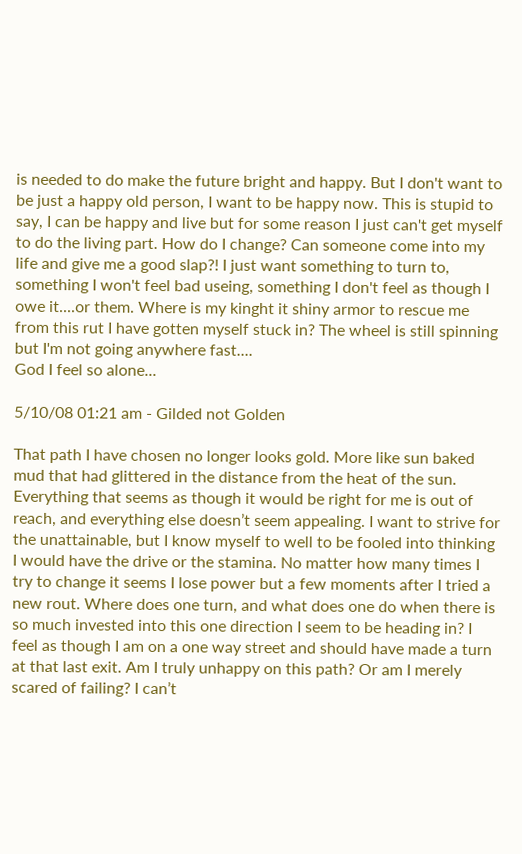is needed to do make the future bright and happy. But I don't want to be just a happy old person, I want to be happy now. This is stupid to say, I can be happy and live but for some reason I just can't get myself to do the living part. How do I change? Can someone come into my life and give me a good slap?! I just want something to turn to, something I won't feel bad useing, something I don't feel as though I owe it....or them. Where is my kinght it shiny armor to rescue me from this rut I have gotten myself stuck in? The wheel is still spinning but I'm not going anywhere fast....
God I feel so alone...

5/10/08 01:21 am - Gilded not Golden

That path I have chosen no longer looks gold. More like sun baked mud that had glittered in the distance from the heat of the sun. Everything that seems as though it would be right for me is out of reach, and everything else doesn’t seem appealing. I want to strive for the unattainable, but I know myself to well to be fooled into thinking I would have the drive or the stamina. No matter how many times I try to change it seems I lose power but a few moments after I tried a new rout. Where does one turn, and what does one do when there is so much invested into this one direction I seem to be heading in? I feel as though I am on a one way street and should have made a turn at that last exit. Am I truly unhappy on this path? Or am I merely scared of failing? I can’t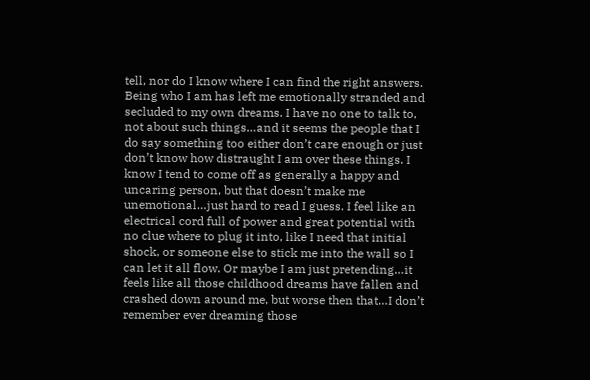tell, nor do I know where I can find the right answers. Being who I am has left me emotionally stranded and secluded to my own dreams. I have no one to talk to, not about such things…and it seems the people that I do say something too either don’t care enough or just don’t know how distraught I am over these things. I know I tend to come off as generally a happy and uncaring person, but that doesn’t make me unemotional…just hard to read I guess. I feel like an electrical cord full of power and great potential with no clue where to plug it into, like I need that initial shock, or someone else to stick me into the wall so I can let it all flow. Or maybe I am just pretending…it feels like all those childhood dreams have fallen and crashed down around me, but worse then that…I don’t remember ever dreaming those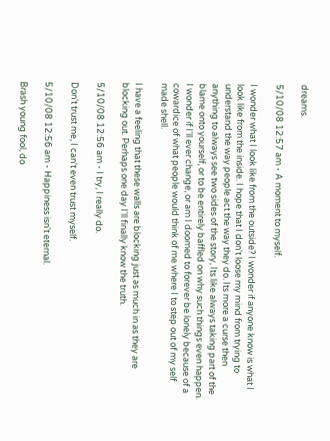dreams.

5/10/08 12:57 am - A moment to myself.

I wonder what I look like from the outside? I wonder if anyone know is what I look like from the inside. I hope that I don't loose my mind from trying to understand the way people act the way they do. Its more a curse then anything to always see two sides of the story, Its like always taking part of the blame onto yourself, or to be entirely baffled on why such things even happen. I wonder if I'll ever change, or am I doomed to forever be lonely because of a cowardice of what people would think of me where I to step out of my self made shell.

I have a feeling that these walls are blocking just as much in as they are blocking out. Perhaps one day I'll finally know the truth.

5/10/08 12:56 am - I try, I really do.

Don't trust me, I can't even trust myself.

5/10/08 12:56 am - Happiness isn't eternal.

Brash young fool, do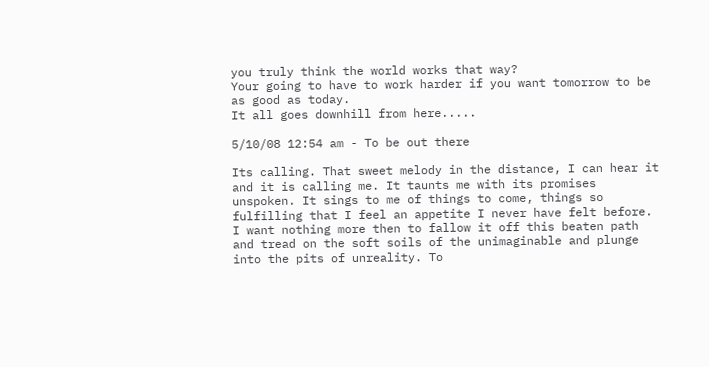you truly think the world works that way?
Your going to have to work harder if you want tomorrow to be as good as today.
It all goes downhill from here.....

5/10/08 12:54 am - To be out there

Its calling. That sweet melody in the distance, I can hear it and it is calling me. It taunts me with its promises unspoken. It sings to me of things to come, things so fulfilling that I feel an appetite I never have felt before. I want nothing more then to fallow it off this beaten path and tread on the soft soils of the unimaginable and plunge into the pits of unreality. To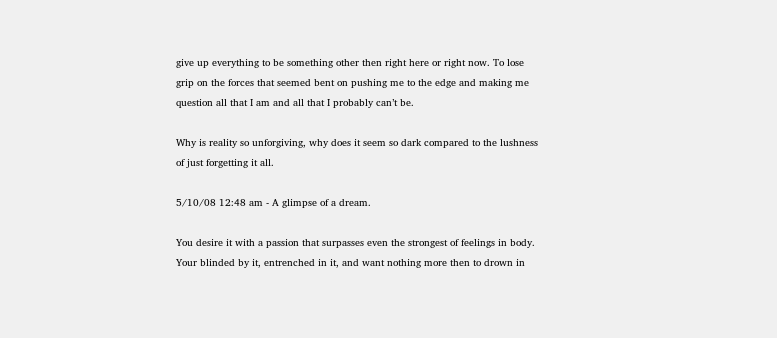give up everything to be something other then right here or right now. To lose grip on the forces that seemed bent on pushing me to the edge and making me question all that I am and all that I probably can’t be.

Why is reality so unforgiving, why does it seem so dark compared to the lushness of just forgetting it all.

5/10/08 12:48 am - A glimpse of a dream.

You desire it with a passion that surpasses even the strongest of feelings in body. Your blinded by it, entrenched in it, and want nothing more then to drown in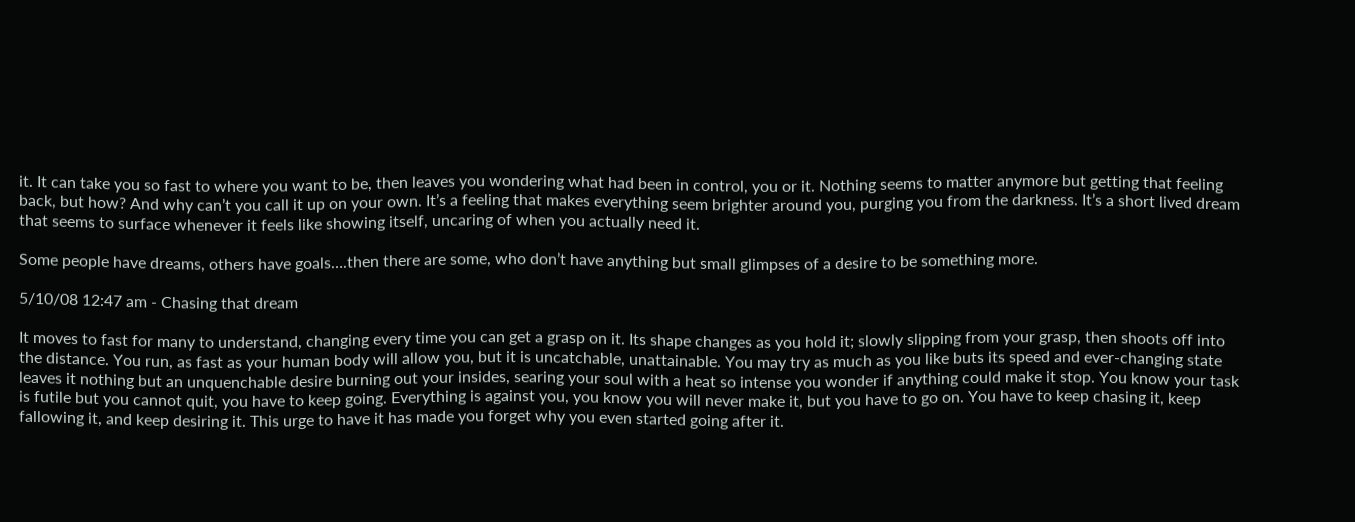it. It can take you so fast to where you want to be, then leaves you wondering what had been in control, you or it. Nothing seems to matter anymore but getting that feeling back, but how? And why can’t you call it up on your own. It’s a feeling that makes everything seem brighter around you, purging you from the darkness. It’s a short lived dream that seems to surface whenever it feels like showing itself, uncaring of when you actually need it.

Some people have dreams, others have goals….then there are some, who don’t have anything but small glimpses of a desire to be something more.

5/10/08 12:47 am - Chasing that dream

It moves to fast for many to understand, changing every time you can get a grasp on it. Its shape changes as you hold it; slowly slipping from your grasp, then shoots off into the distance. You run, as fast as your human body will allow you, but it is uncatchable, unattainable. You may try as much as you like buts its speed and ever-changing state leaves it nothing but an unquenchable desire burning out your insides, searing your soul with a heat so intense you wonder if anything could make it stop. You know your task is futile but you cannot quit, you have to keep going. Everything is against you, you know you will never make it, but you have to go on. You have to keep chasing it, keep fallowing it, and keep desiring it. This urge to have it has made you forget why you even started going after it.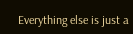Everything else is just a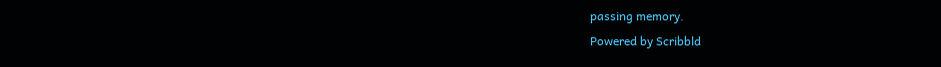passing memory.
Powered by Scribbld